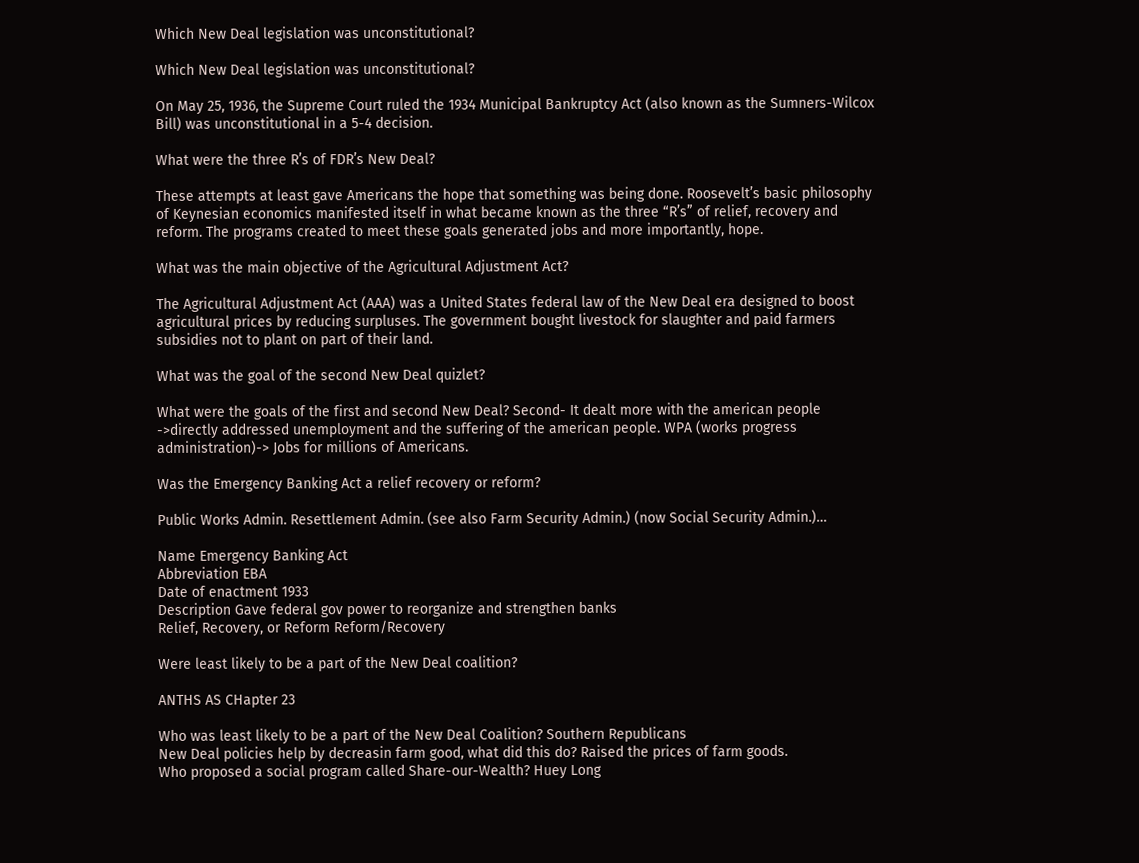Which New Deal legislation was unconstitutional?

Which New Deal legislation was unconstitutional?

On May 25, 1936, the Supreme Court ruled the 1934 Municipal Bankruptcy Act (also known as the Sumners-Wilcox Bill) was unconstitutional in a 5-4 decision.

What were the three R’s of FDR’s New Deal?

These attempts at least gave Americans the hope that something was being done. Roosevelt’s basic philosophy of Keynesian economics manifested itself in what became known as the three “R’s” of relief, recovery and reform. The programs created to meet these goals generated jobs and more importantly, hope.

What was the main objective of the Agricultural Adjustment Act?

The Agricultural Adjustment Act (AAA) was a United States federal law of the New Deal era designed to boost agricultural prices by reducing surpluses. The government bought livestock for slaughter and paid farmers subsidies not to plant on part of their land.

What was the goal of the second New Deal quizlet?

What were the goals of the first and second New Deal? Second- It dealt more with the american people ->directly addressed unemployment and the suffering of the american people. WPA (works progress administration)-> Jobs for millions of Americans.

Was the Emergency Banking Act a relief recovery or reform?

Public Works Admin. Resettlement Admin. (see also Farm Security Admin.) (now Social Security Admin.)…

Name Emergency Banking Act
Abbreviation EBA
Date of enactment 1933
Description Gave federal gov power to reorganize and strengthen banks
Relief, Recovery, or Reform Reform/Recovery

Were least likely to be a part of the New Deal coalition?

ANTHS AS CHapter 23

Who was least likely to be a part of the New Deal Coalition? Southern Republicans
New Deal policies help by decreasin farm good, what did this do? Raised the prices of farm goods.
Who proposed a social program called Share-our-Wealth? Huey Long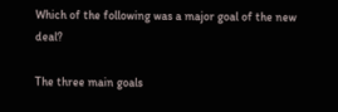Which of the following was a major goal of the new deal?

The three main goals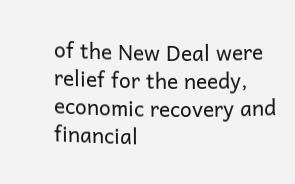of the New Deal were relief for the needy, economic recovery and financial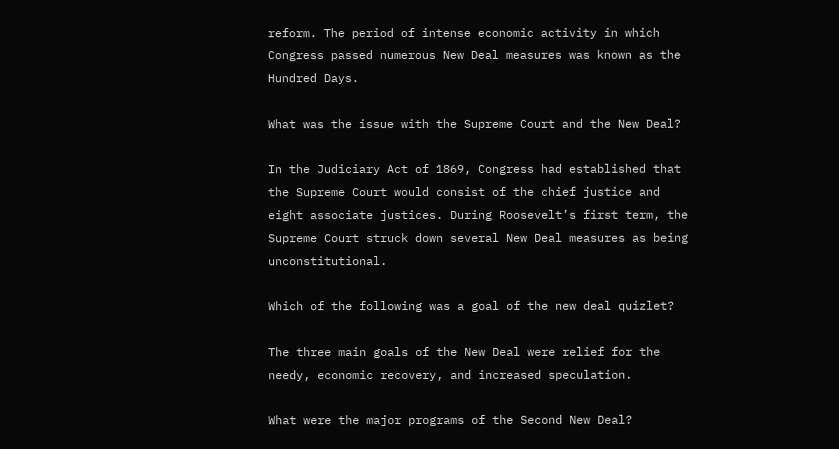reform. The period of intense economic activity in which Congress passed numerous New Deal measures was known as the Hundred Days.

What was the issue with the Supreme Court and the New Deal?

In the Judiciary Act of 1869, Congress had established that the Supreme Court would consist of the chief justice and eight associate justices. During Roosevelt’s first term, the Supreme Court struck down several New Deal measures as being unconstitutional.

Which of the following was a goal of the new deal quizlet?

The three main goals of the New Deal were relief for the needy, economic recovery, and increased speculation.

What were the major programs of the Second New Deal?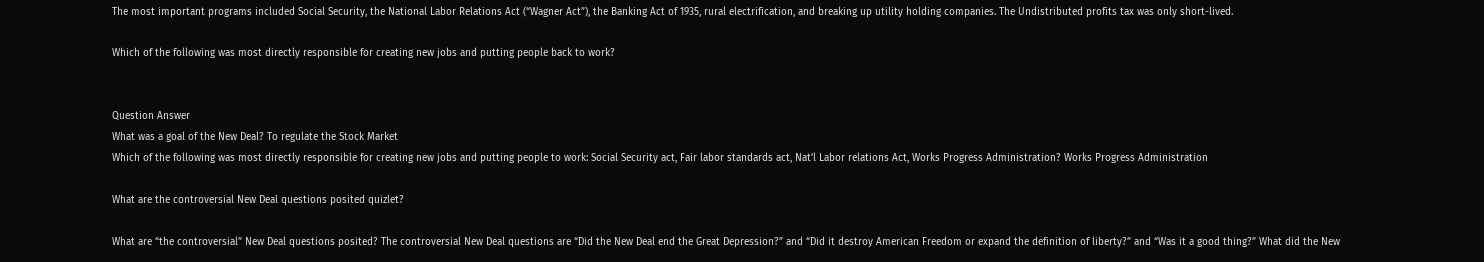The most important programs included Social Security, the National Labor Relations Act (“Wagner Act”), the Banking Act of 1935, rural electrification, and breaking up utility holding companies. The Undistributed profits tax was only short-lived.

Which of the following was most directly responsible for creating new jobs and putting people back to work?


Question Answer
What was a goal of the New Deal? To regulate the Stock Market
Which of the following was most directly responsible for creating new jobs and putting people to work: Social Security act, Fair labor standards act, Nat’l Labor relations Act, Works Progress Administration? Works Progress Administration

What are the controversial New Deal questions posited quizlet?

What are “the controversial” New Deal questions posited? The controversial New Deal questions are “Did the New Deal end the Great Depression?” and “Did it destroy American Freedom or expand the definition of liberty?” and “Was it a good thing?” What did the New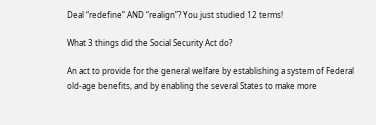Deal “redefine” AND “realign”? You just studied 12 terms!

What 3 things did the Social Security Act do?

An act to provide for the general welfare by establishing a system of Federal old-age benefits, and by enabling the several States to make more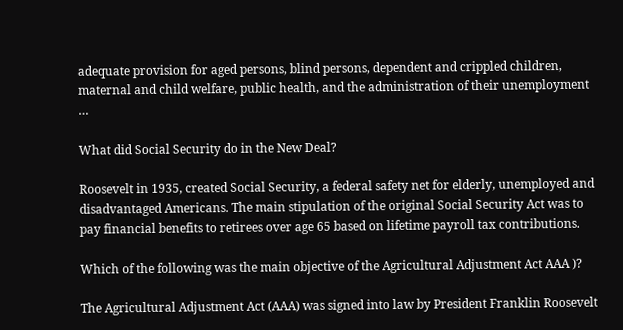adequate provision for aged persons, blind persons, dependent and crippled children, maternal and child welfare, public health, and the administration of their unemployment …

What did Social Security do in the New Deal?

Roosevelt in 1935, created Social Security, a federal safety net for elderly, unemployed and disadvantaged Americans. The main stipulation of the original Social Security Act was to pay financial benefits to retirees over age 65 based on lifetime payroll tax contributions.

Which of the following was the main objective of the Agricultural Adjustment Act AAA )?

The Agricultural Adjustment Act (AAA) was signed into law by President Franklin Roosevelt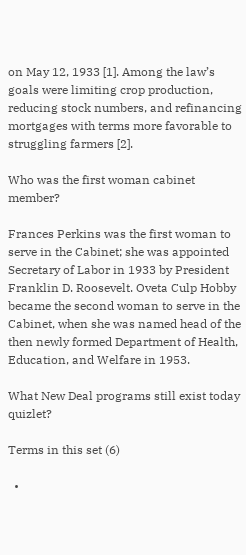on May 12, 1933 [1]. Among the law’s goals were limiting crop production, reducing stock numbers, and refinancing mortgages with terms more favorable to struggling farmers [2].

Who was the first woman cabinet member?

Frances Perkins was the first woman to serve in the Cabinet; she was appointed Secretary of Labor in 1933 by President Franklin D. Roosevelt. Oveta Culp Hobby became the second woman to serve in the Cabinet, when she was named head of the then newly formed Department of Health, Education, and Welfare in 1953.

What New Deal programs still exist today quizlet?

Terms in this set (6)

  •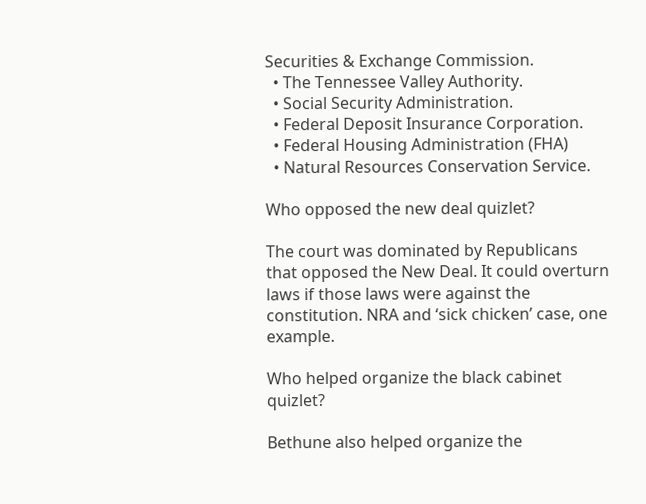Securities & Exchange Commission.
  • The Tennessee Valley Authority.
  • Social Security Administration.
  • Federal Deposit Insurance Corporation.
  • Federal Housing Administration (FHA)
  • Natural Resources Conservation Service.

Who opposed the new deal quizlet?

The court was dominated by Republicans that opposed the New Deal. It could overturn laws if those laws were against the constitution. NRA and ‘sick chicken’ case, one example.

Who helped organize the black cabinet quizlet?

Bethune also helped organize the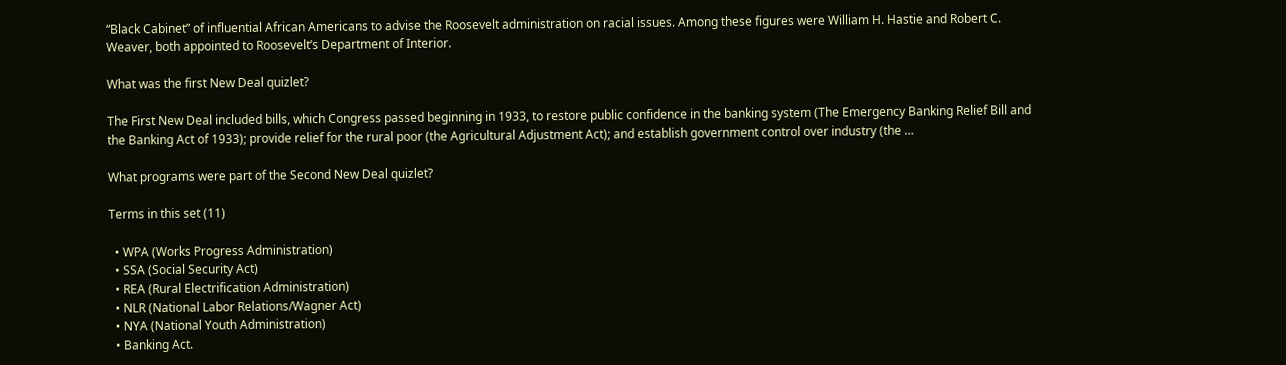“Black Cabinet” of influential African Americans to advise the Roosevelt administration on racial issues. Among these figures were William H. Hastie and Robert C. Weaver, both appointed to Roosevelt’s Department of Interior.

What was the first New Deal quizlet?

The First New Deal included bills, which Congress passed beginning in 1933, to restore public confidence in the banking system (The Emergency Banking Relief Bill and the Banking Act of 1933); provide relief for the rural poor (the Agricultural Adjustment Act); and establish government control over industry (the …

What programs were part of the Second New Deal quizlet?

Terms in this set (11)

  • WPA (Works Progress Administration)
  • SSA (Social Security Act)
  • REA (Rural Electrification Administration)
  • NLR (National Labor Relations/Wagner Act)
  • NYA (National Youth Administration)
  • Banking Act.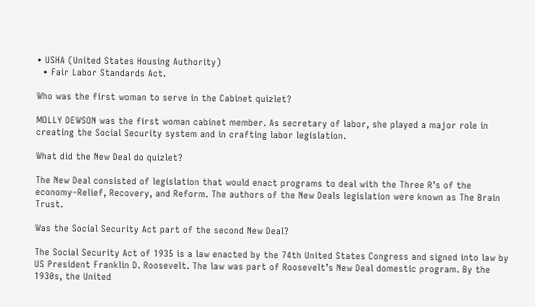• USHA (United States Housing Authority)
  • Fair Labor Standards Act.

Who was the first woman to serve in the Cabinet quizlet?

MOLLY DEWSON was the first woman cabinet member. As secretary of labor, she played a major role in creating the Social Security system and in crafting labor legislation.

What did the New Deal do quizlet?

The New Deal consisted of legislation that would enact programs to deal with the Three R’s of the economy–Relief, Recovery, and Reform. The authors of the New Deals legislation were known as The Brain Trust.

Was the Social Security Act part of the second New Deal?

The Social Security Act of 1935 is a law enacted by the 74th United States Congress and signed into law by US President Franklin D. Roosevelt. The law was part of Roosevelt’s New Deal domestic program. By the 1930s, the United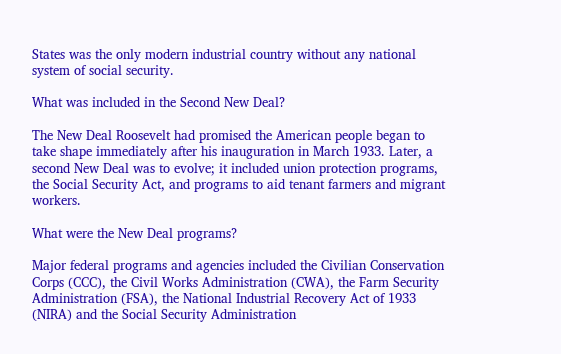States was the only modern industrial country without any national system of social security.

What was included in the Second New Deal?

The New Deal Roosevelt had promised the American people began to take shape immediately after his inauguration in March 1933. Later, a second New Deal was to evolve; it included union protection programs, the Social Security Act, and programs to aid tenant farmers and migrant workers.

What were the New Deal programs?

Major federal programs and agencies included the Civilian Conservation Corps (CCC), the Civil Works Administration (CWA), the Farm Security Administration (FSA), the National Industrial Recovery Act of 1933 (NIRA) and the Social Security Administration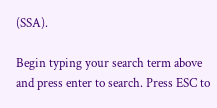(SSA).

Begin typing your search term above and press enter to search. Press ESC to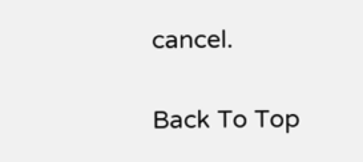cancel.

Back To Top